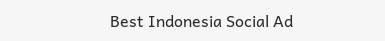Best Indonesia Social Ad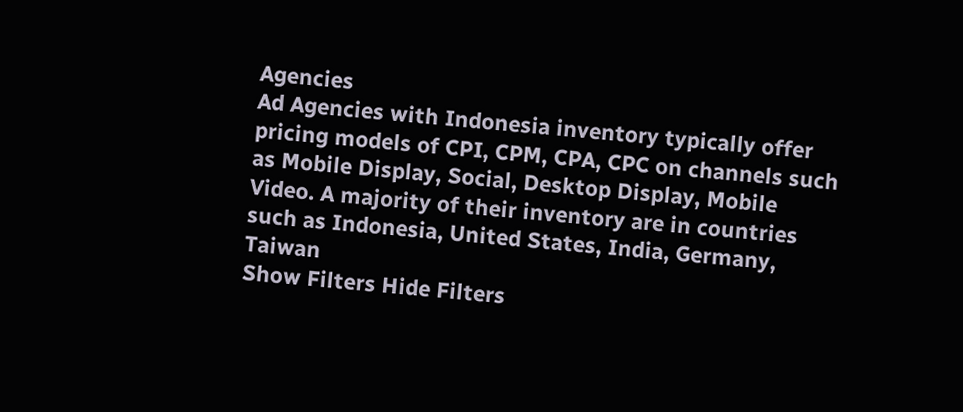Agencies
Ad Agencies with Indonesia inventory typically offer pricing models of CPI, CPM, CPA, CPC on channels such as Mobile Display, Social, Desktop Display, Mobile Video. A majority of their inventory are in countries such as Indonesia, United States, India, Germany, Taiwan
Show Filters Hide Filters